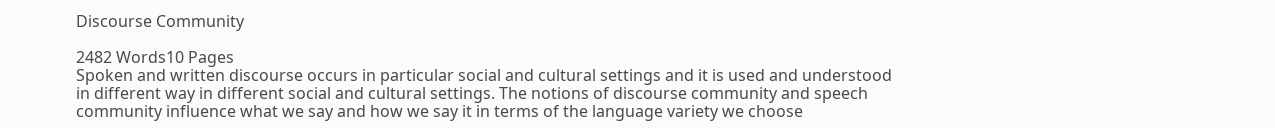Discourse Community

2482 Words10 Pages
Spoken and written discourse occurs in particular social and cultural settings and it is used and understood in different way in different social and cultural settings. The notions of discourse community and speech community influence what we say and how we say it in terms of the language variety we choose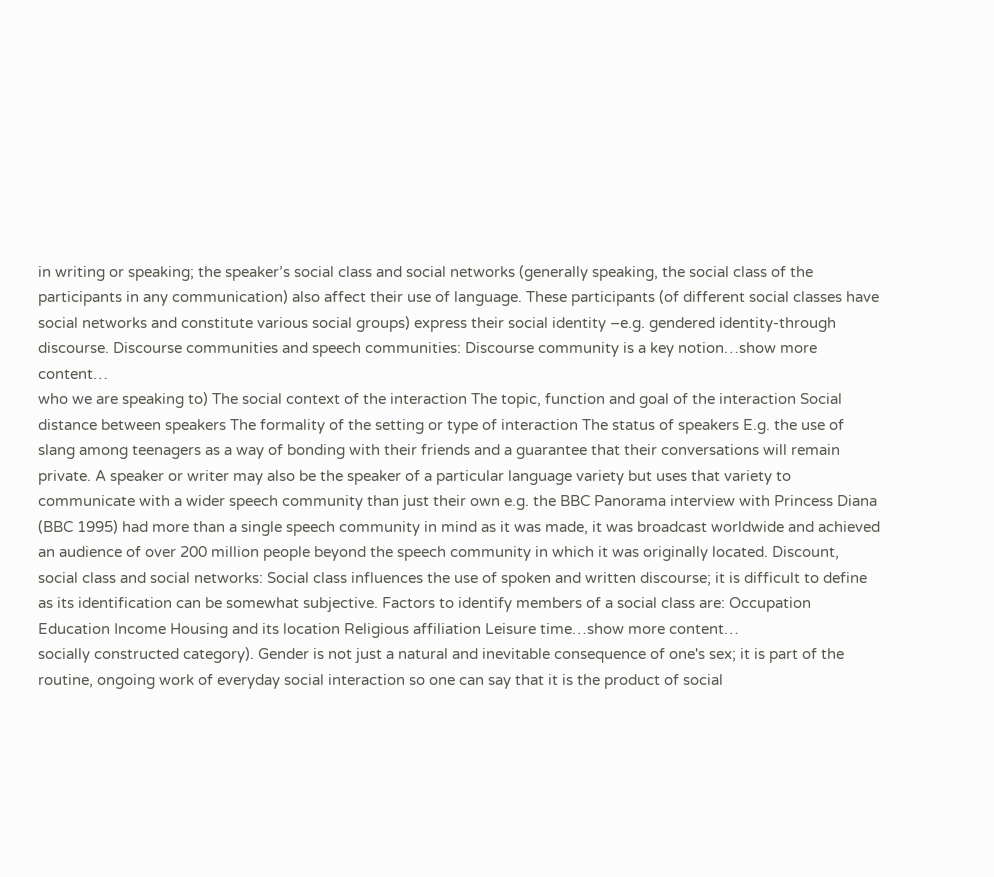in writing or speaking; the speaker’s social class and social networks (generally speaking, the social class of the participants in any communication) also affect their use of language. These participants (of different social classes have social networks and constitute various social groups) express their social identity –e.g. gendered identity-through discourse. Discourse communities and speech communities: Discourse community is a key notion…show more content…
who we are speaking to) The social context of the interaction The topic, function and goal of the interaction Social distance between speakers The formality of the setting or type of interaction The status of speakers E.g. the use of slang among teenagers as a way of bonding with their friends and a guarantee that their conversations will remain private. A speaker or writer may also be the speaker of a particular language variety but uses that variety to communicate with a wider speech community than just their own e.g. the BBC Panorama interview with Princess Diana (BBC 1995) had more than a single speech community in mind as it was made, it was broadcast worldwide and achieved an audience of over 200 million people beyond the speech community in which it was originally located. Discount, social class and social networks: Social class influences the use of spoken and written discourse; it is difficult to define as its identification can be somewhat subjective. Factors to identify members of a social class are: Occupation Education Income Housing and its location Religious affiliation Leisure time…show more content…
socially constructed category). Gender is not just a natural and inevitable consequence of one's sex; it is part of the routine, ongoing work of everyday social interaction so one can say that it is the product of social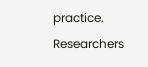practice. Researchers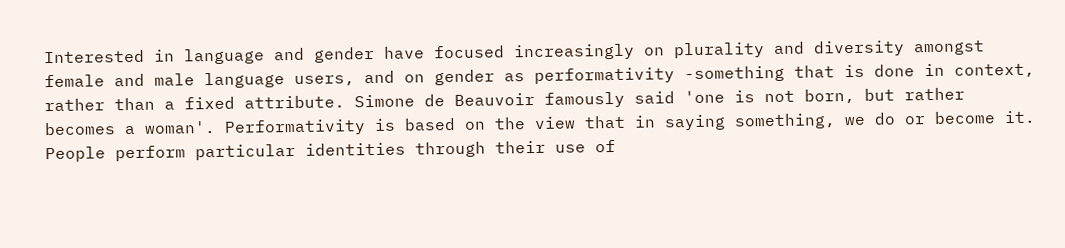Interested in language and gender have focused increasingly on plurality and diversity amongst female and male language users, and on gender as performativity -something that is done in context, rather than a fixed attribute. Simone de Beauvoir famously said 'one is not born, but rather becomes a woman'. Performativity is based on the view that in saying something, we do or become it. People perform particular identities through their use of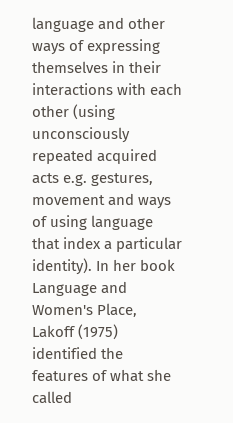language and other ways of expressing themselves in their interactions with each other (using unconsciously repeated acquired acts e.g. gestures, movement and ways of using language that index a particular identity). In her book Language and Women's Place, Lakoff (1975) identified the features of what she called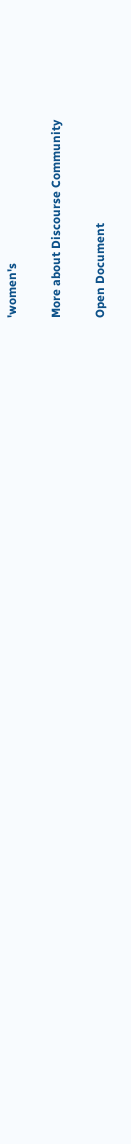'women's

More about Discourse Community

Open Document